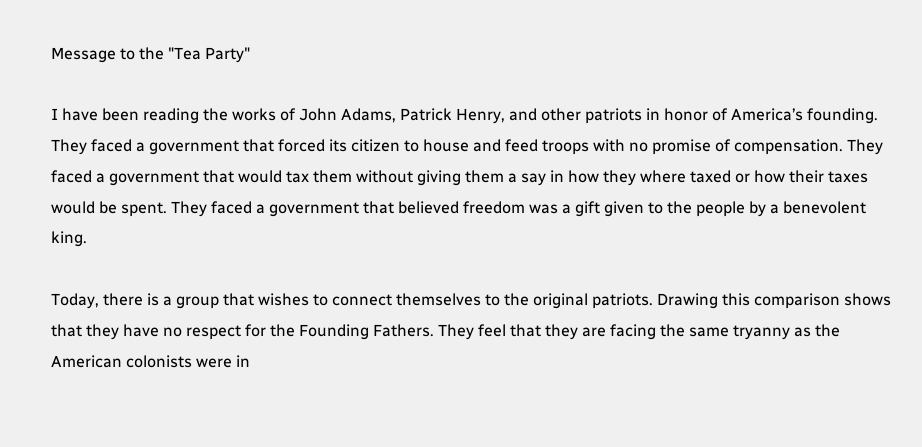Message to the "Tea Party"

I have been reading the works of John Adams, Patrick Henry, and other patriots in honor of America’s founding. They faced a government that forced its citizen to house and feed troops with no promise of compensation. They faced a government that would tax them without giving them a say in how they where taxed or how their taxes would be spent. They faced a government that believed freedom was a gift given to the people by a benevolent king.

Today, there is a group that wishes to connect themselves to the original patriots. Drawing this comparison shows that they have no respect for the Founding Fathers. They feel that they are facing the same tryanny as the American colonists were in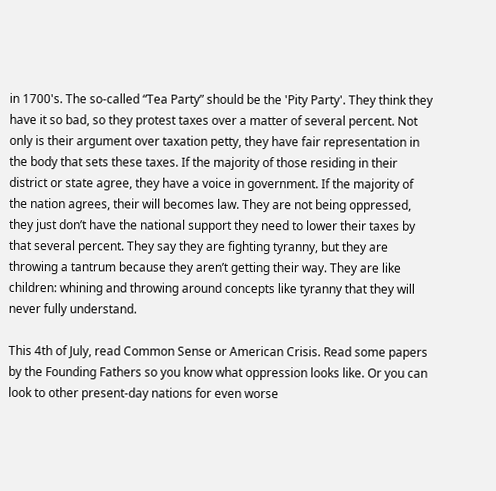in 1700's. The so-called “Tea Party” should be the 'Pity Party'. They think they have it so bad, so they protest taxes over a matter of several percent. Not only is their argument over taxation petty, they have fair representation in the body that sets these taxes. If the majority of those residing in their district or state agree, they have a voice in government. If the majority of the nation agrees, their will becomes law. They are not being oppressed, they just don’t have the national support they need to lower their taxes by that several percent. They say they are fighting tyranny, but they are throwing a tantrum because they aren’t getting their way. They are like children: whining and throwing around concepts like tyranny that they will never fully understand.

This 4th of July, read Common Sense or American Crisis. Read some papers by the Founding Fathers so you know what oppression looks like. Or you can look to other present-day nations for even worse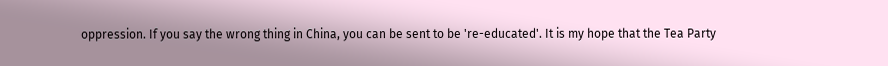oppression. If you say the wrong thing in China, you can be sent to be 're-educated'. It is my hope that the Tea Party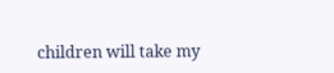children will take my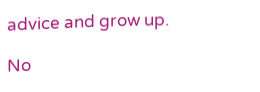advice and grow up.

No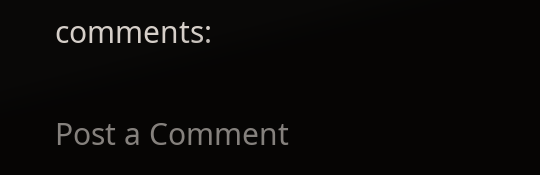comments:

Post a Comment